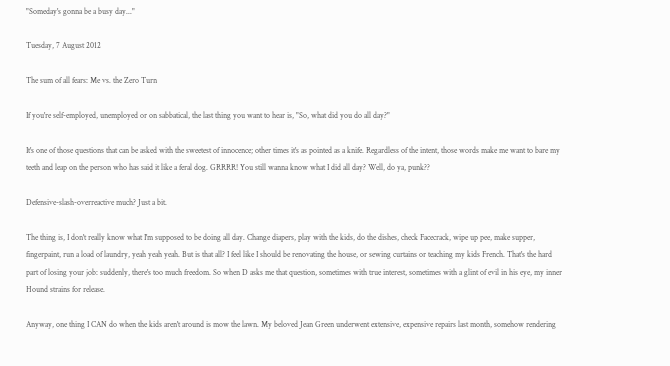"Someday's gonna be a busy day..."

Tuesday, 7 August 2012

The sum of all fears: Me vs. the Zero Turn

If you're self-employed, unemployed or on sabbatical, the last thing you want to hear is, "So, what did you do all day?"

It's one of those questions that can be asked with the sweetest of innocence; other times it's as pointed as a knife. Regardless of the intent, those words make me want to bare my teeth and leap on the person who has said it like a feral dog. GRRRR! You still wanna know what I did all day? Well, do ya, punk??

Defensive-slash-overreactive much? Just a bit.

The thing is, I don't really know what I'm supposed to be doing all day. Change diapers, play with the kids, do the dishes, check Facecrack, wipe up pee, make supper, fingerpaint, run a load of laundry, yeah yeah yeah. But is that all? I feel like I should be renovating the house, or sewing curtains or teaching my kids French. That's the hard part of losing your job: suddenly, there's too much freedom. So when D asks me that question, sometimes with true interest, sometimes with a glint of evil in his eye, my inner Hound strains for release.

Anyway, one thing I CAN do when the kids aren't around is mow the lawn. My beloved Jean Green underwent extensive, expensive repairs last month, somehow rendering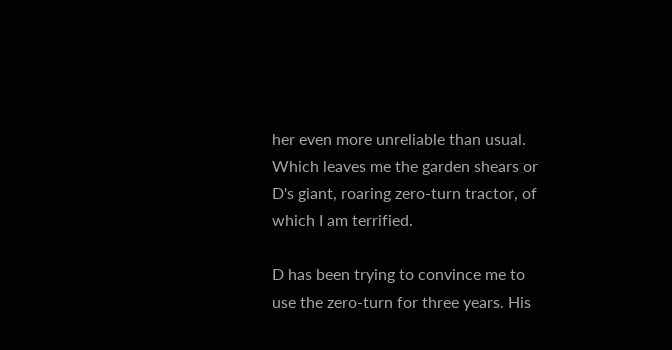her even more unreliable than usual. Which leaves me the garden shears or D's giant, roaring zero-turn tractor, of which I am terrified.

D has been trying to convince me to use the zero-turn for three years. His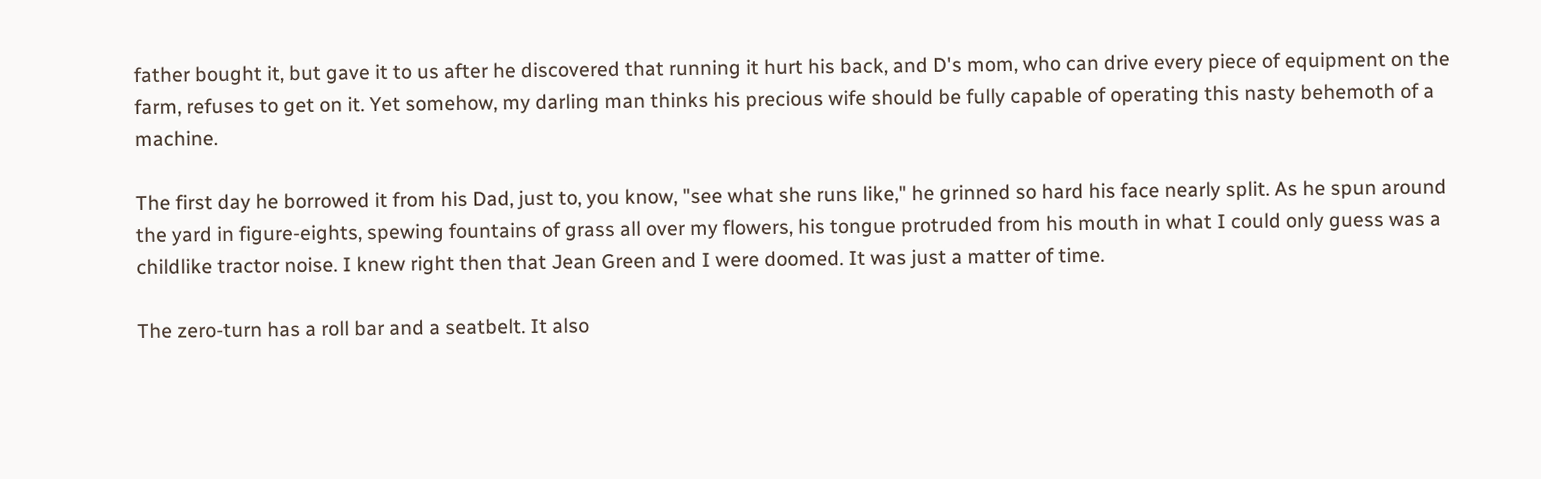father bought it, but gave it to us after he discovered that running it hurt his back, and D's mom, who can drive every piece of equipment on the farm, refuses to get on it. Yet somehow, my darling man thinks his precious wife should be fully capable of operating this nasty behemoth of a machine.

The first day he borrowed it from his Dad, just to, you know, "see what she runs like," he grinned so hard his face nearly split. As he spun around the yard in figure-eights, spewing fountains of grass all over my flowers, his tongue protruded from his mouth in what I could only guess was a childlike tractor noise. I knew right then that Jean Green and I were doomed. It was just a matter of time.

The zero-turn has a roll bar and a seatbelt. It also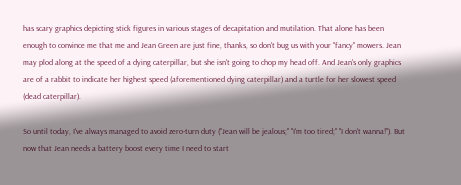has scary graphics depicting stick figures in various stages of decapitation and mutilation. That alone has been enough to convince me that me and Jean Green are just fine, thanks, so don't bug us with your "fancy" mowers. Jean may plod along at the speed of a dying caterpillar, but she isn't going to chop my head off. And Jean's only graphics are of a rabbit to indicate her highest speed (aforementioned dying caterpillar) and a turtle for her slowest speed (dead caterpillar).

So until today, I've always managed to avoid zero-turn duty ("Jean will be jealous;" "I'm too tired;" "I don't wanna!"). But now that Jean needs a battery boost every time I need to start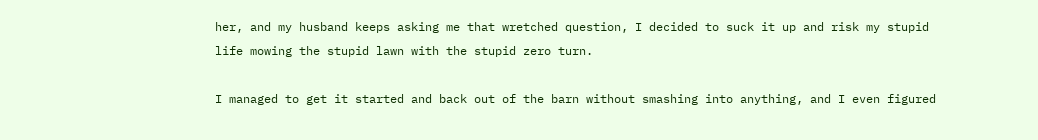her, and my husband keeps asking me that wretched question, I decided to suck it up and risk my stupid life mowing the stupid lawn with the stupid zero turn.

I managed to get it started and back out of the barn without smashing into anything, and I even figured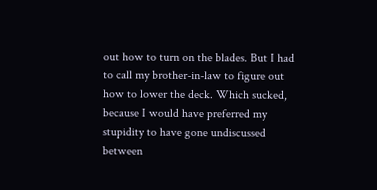out how to turn on the blades. But I had to call my brother-in-law to figure out how to lower the deck. Which sucked, because I would have preferred my stupidity to have gone undiscussed between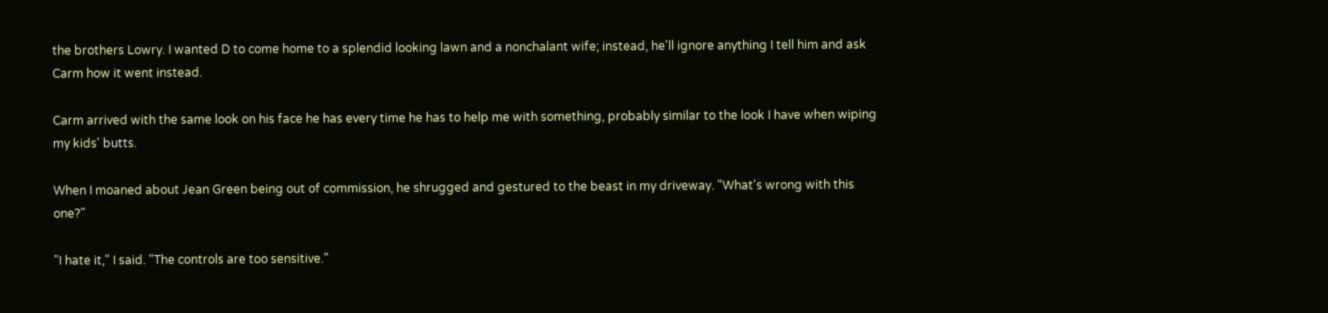the brothers Lowry. I wanted D to come home to a splendid looking lawn and a nonchalant wife; instead, he'll ignore anything I tell him and ask Carm how it went instead.

Carm arrived with the same look on his face he has every time he has to help me with something, probably similar to the look I have when wiping my kids' butts.

When I moaned about Jean Green being out of commission, he shrugged and gestured to the beast in my driveway. "What's wrong with this one?"

"I hate it," I said. "The controls are too sensitive."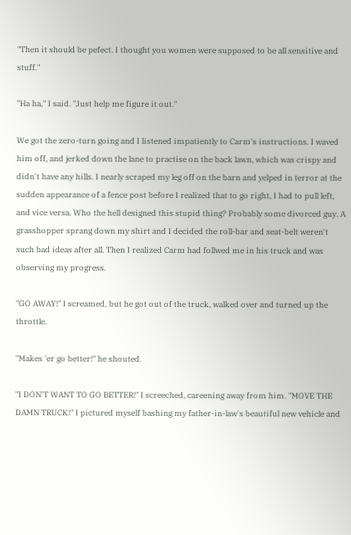"Then it should be pefect. I thought you women were supposed to be all sensitive and stuff."

"Ha ha," I said. "Just help me figure it out."

We got the zero-turn going and I listened impatiently to Carm's instructions. I waved him off, and jerked down the lane to practise on the back lawn, which was crispy and didn't have any hills. I nearly scraped my leg off on the barn and yelped in terror at the sudden appearance of a fence post before I realized that to go right, I had to pull left, and vice versa. Who the hell designed this stupid thing? Probably some divorced guy. A grasshopper sprang down my shirt and I decided the roll-bar and seat-belt weren't such bad ideas after all. Then I realized Carm had follwed me in his truck and was observing my progress.

"GO AWAY!" I screamed, but he got out of the truck, walked over and turned up the throttle.

"Makes 'er go better!" he shouted.

"I DON'T WANT TO GO BETTER!" I screeched, careening away from him. "MOVE THE DAMN TRUCK!" I pictured myself bashing my father-in-law's beautiful new vehicle and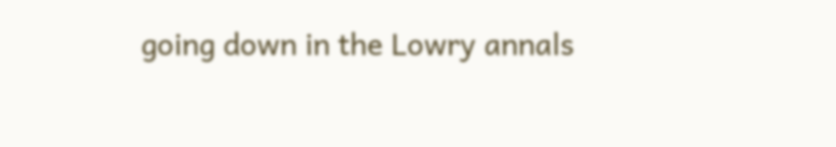going down in the Lowry annals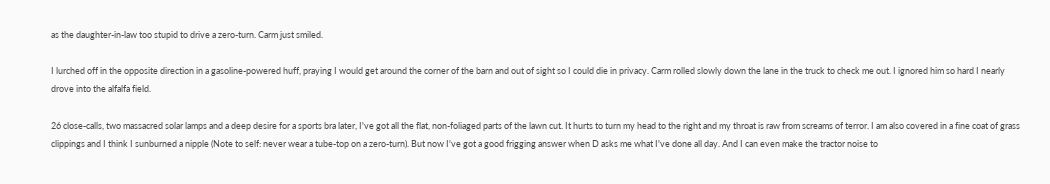as the daughter-in-law too stupid to drive a zero-turn. Carm just smiled.

I lurched off in the opposite direction in a gasoline-powered huff, praying I would get around the corner of the barn and out of sight so I could die in privacy. Carm rolled slowly down the lane in the truck to check me out. I ignored him so hard I nearly drove into the alfalfa field.

26 close-calls, two massacred solar lamps and a deep desire for a sports bra later, I've got all the flat, non-foliaged parts of the lawn cut. It hurts to turn my head to the right and my throat is raw from screams of terror. I am also covered in a fine coat of grass clippings and I think I sunburned a nipple (Note to self: never wear a tube-top on a zero-turn). But now I've got a good frigging answer when D asks me what I've done all day. And I can even make the tractor noise to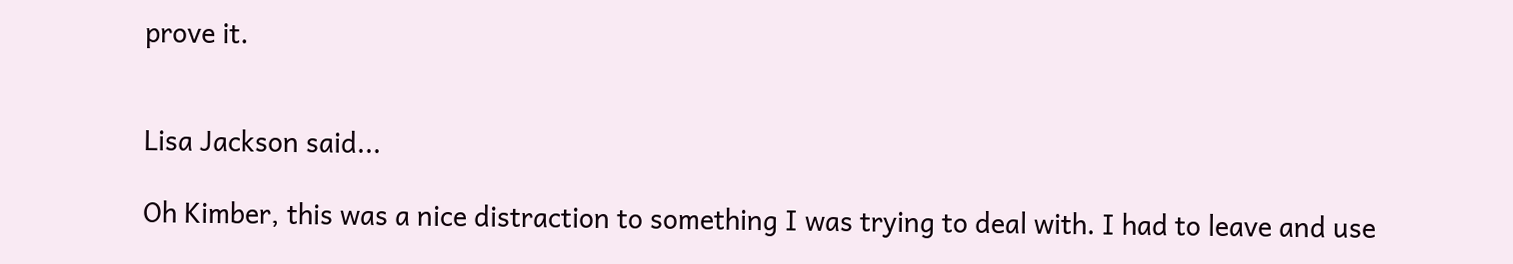prove it.


Lisa Jackson said...

Oh Kimber, this was a nice distraction to something I was trying to deal with. I had to leave and use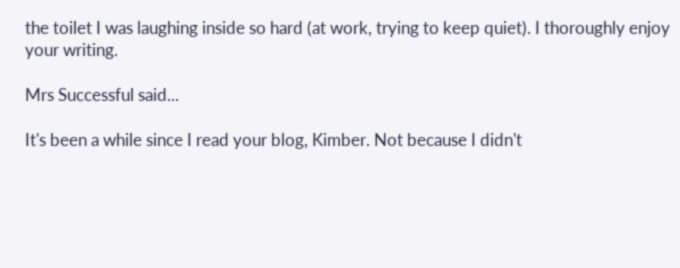the toilet I was laughing inside so hard (at work, trying to keep quiet). I thoroughly enjoy your writing.

Mrs Successful said...

It's been a while since I read your blog, Kimber. Not because I didn't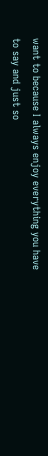want to because I always enjoy everything you have to say and just so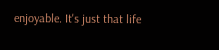enjoyable. It's just that life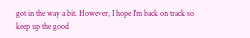got in the way a bit. However, I hope I'm back on track so keep up the good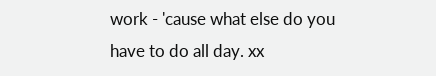work - 'cause what else do you have to do all day. xx